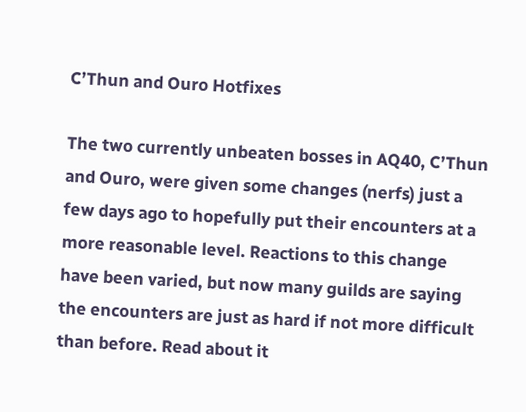C’Thun and Ouro Hotfixes

The two currently unbeaten bosses in AQ40, C’Thun and Ouro, were given some changes (nerfs) just a few days ago to hopefully put their encounters at a more reasonable level. Reactions to this change have been varied, but now many guilds are saying the encounters are just as hard if not more difficult than before. Read about it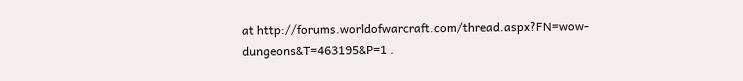at http://forums.worldofwarcraft.com/thread.aspx?FN=wow-dungeons&T=463195&P=1 .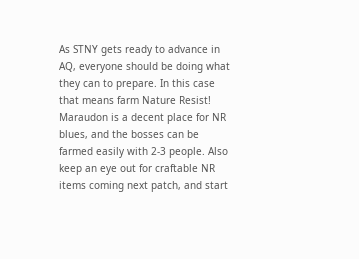As STNY gets ready to advance in AQ, everyone should be doing what they can to prepare. In this case that means farm Nature Resist! Maraudon is a decent place for NR blues, and the bosses can be farmed easily with 2-3 people. Also keep an eye out for craftable NR items coming next patch, and start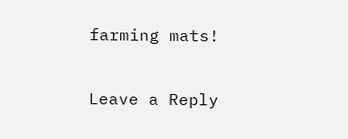farming mats!

Leave a Reply